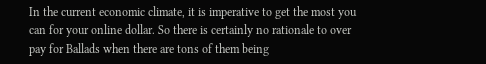In the current economic climate, it is imperative to get the most you can for your online dollar. So there is certainly no rationale to over pay for Ballads when there are tons of them being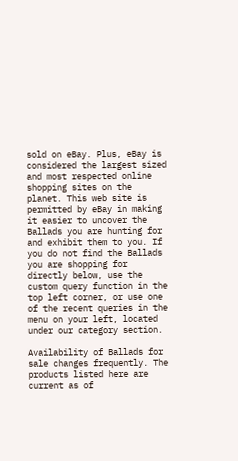sold on eBay. Plus, eBay is considered the largest sized and most respected online shopping sites on the planet. This web site is permitted by eBay in making it easier to uncover the Ballads you are hunting for and exhibit them to you. If you do not find the Ballads you are shopping for directly below, use the custom query function in the top left corner, or use one of the recent queries in the menu on your left, located under our category section.

Availability of Ballads for sale changes frequently. The products listed here are current as of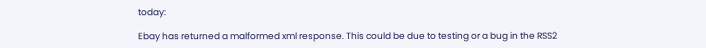today:

Ebay has returned a malformed xml response. This could be due to testing or a bug in the RSS2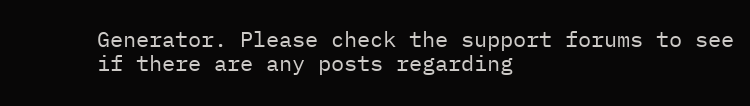Generator. Please check the support forums to see if there are any posts regarding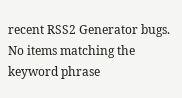recent RSS2 Generator bugs.
No items matching the keyword phrase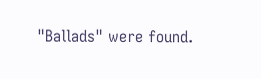"Ballads" were found.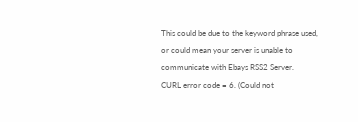This could be due to the keyword phrase used, or could mean your server is unable to communicate with Ebays RSS2 Server.
CURL error code = 6. (Could not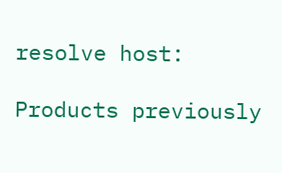resolve host:

Products previously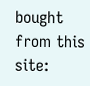bought from this site: